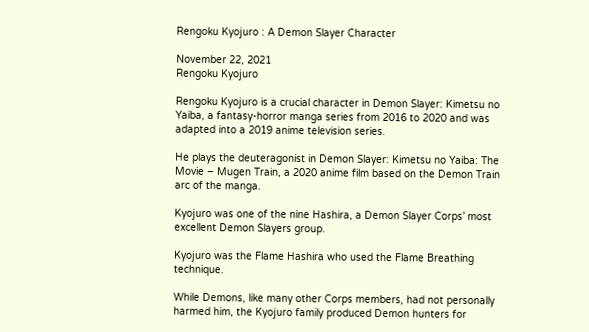Rengoku Kyojuro : A Demon Slayer Character

November 22, 2021
Rengoku Kyojuro

Rengoku Kyojuro is a crucial character in Demon Slayer: Kimetsu no Yaiba, a fantasy-horror manga series from 2016 to 2020 and was adapted into a 2019 anime television series.

He plays the deuteragonist in Demon Slayer: Kimetsu no Yaiba: The Movie – Mugen Train, a 2020 anime film based on the Demon Train arc of the manga.

Kyojuro was one of the nine Hashira, a Demon Slayer Corps’ most excellent Demon Slayers group.

Kyojuro was the Flame Hashira who used the Flame Breathing technique.

While Demons, like many other Corps members, had not personally harmed him, the Kyojuro family produced Demon hunters for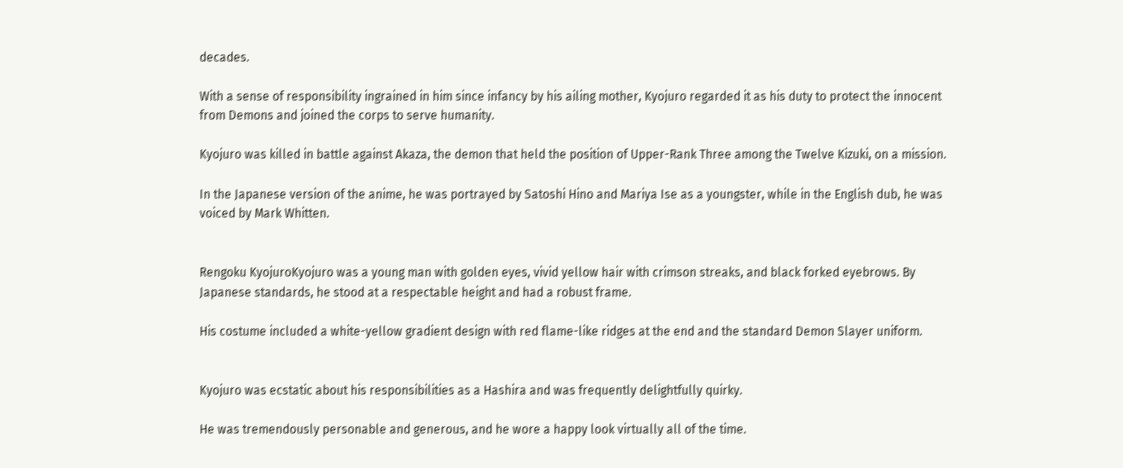decades.

With a sense of responsibility ingrained in him since infancy by his ailing mother, Kyojuro regarded it as his duty to protect the innocent from Demons and joined the corps to serve humanity.

Kyojuro was killed in battle against Akaza, the demon that held the position of Upper-Rank Three among the Twelve Kizuki, on a mission.

In the Japanese version of the anime, he was portrayed by Satoshi Hino and Mariya Ise as a youngster, while in the English dub, he was voiced by Mark Whitten.


Rengoku KyojuroKyojuro was a young man with golden eyes, vivid yellow hair with crimson streaks, and black forked eyebrows. By Japanese standards, he stood at a respectable height and had a robust frame.

His costume included a white-yellow gradient design with red flame-like ridges at the end and the standard Demon Slayer uniform.


Kyojuro was ecstatic about his responsibilities as a Hashira and was frequently delightfully quirky.

He was tremendously personable and generous, and he wore a happy look virtually all of the time.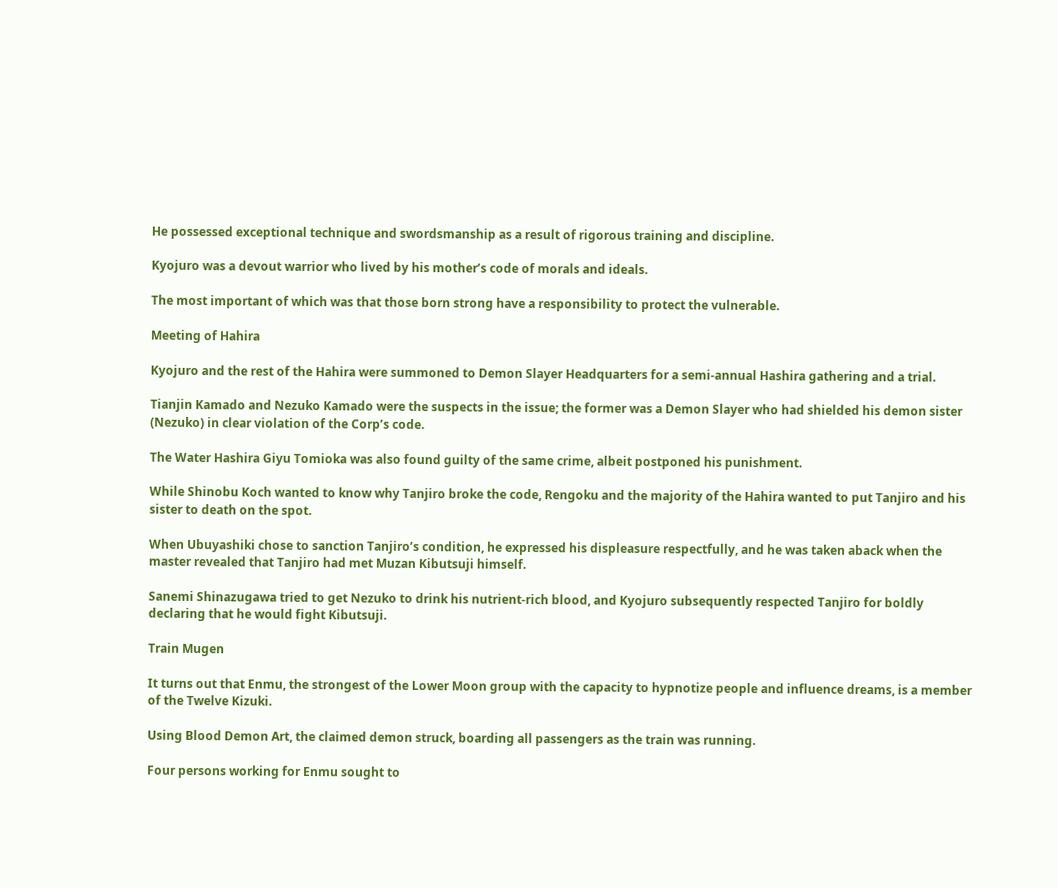He possessed exceptional technique and swordsmanship as a result of rigorous training and discipline.

Kyojuro was a devout warrior who lived by his mother’s code of morals and ideals.

The most important of which was that those born strong have a responsibility to protect the vulnerable.

Meeting of Hahira

Kyojuro and the rest of the Hahira were summoned to Demon Slayer Headquarters for a semi-annual Hashira gathering and a trial.

Tianjin Kamado and Nezuko Kamado were the suspects in the issue; the former was a Demon Slayer who had shielded his demon sister (Nezuko) in clear violation of the Corp’s code.

The Water Hashira Giyu Tomioka was also found guilty of the same crime, albeit postponed his punishment.

While Shinobu Koch wanted to know why Tanjiro broke the code, Rengoku and the majority of the Hahira wanted to put Tanjiro and his sister to death on the spot.

When Ubuyashiki chose to sanction Tanjiro’s condition, he expressed his displeasure respectfully, and he was taken aback when the master revealed that Tanjiro had met Muzan Kibutsuji himself.

Sanemi Shinazugawa tried to get Nezuko to drink his nutrient-rich blood, and Kyojuro subsequently respected Tanjiro for boldly declaring that he would fight Kibutsuji.

Train Mugen

It turns out that Enmu, the strongest of the Lower Moon group with the capacity to hypnotize people and influence dreams, is a member of the Twelve Kizuki.

Using Blood Demon Art, the claimed demon struck, boarding all passengers as the train was running.

Four persons working for Enmu sought to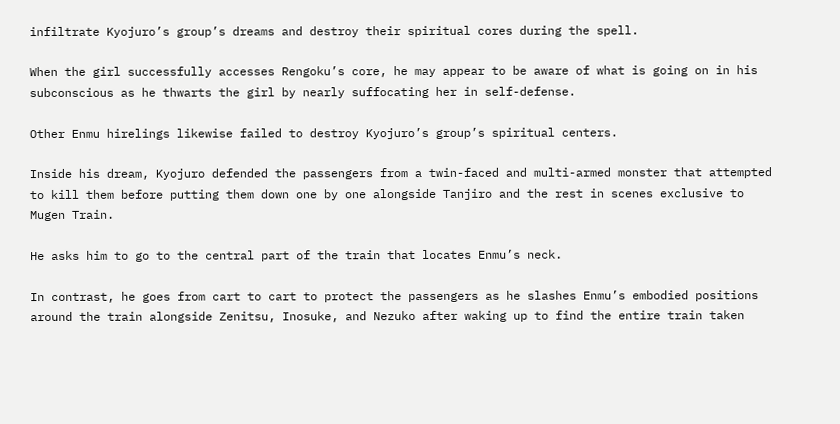infiltrate Kyojuro’s group’s dreams and destroy their spiritual cores during the spell.

When the girl successfully accesses Rengoku’s core, he may appear to be aware of what is going on in his subconscious as he thwarts the girl by nearly suffocating her in self-defense.

Other Enmu hirelings likewise failed to destroy Kyojuro’s group’s spiritual centers.

Inside his dream, Kyojuro defended the passengers from a twin-faced and multi-armed monster that attempted to kill them before putting them down one by one alongside Tanjiro and the rest in scenes exclusive to Mugen Train.

He asks him to go to the central part of the train that locates Enmu’s neck.

In contrast, he goes from cart to cart to protect the passengers as he slashes Enmu’s embodied positions around the train alongside Zenitsu, Inosuke, and Nezuko after waking up to find the entire train taken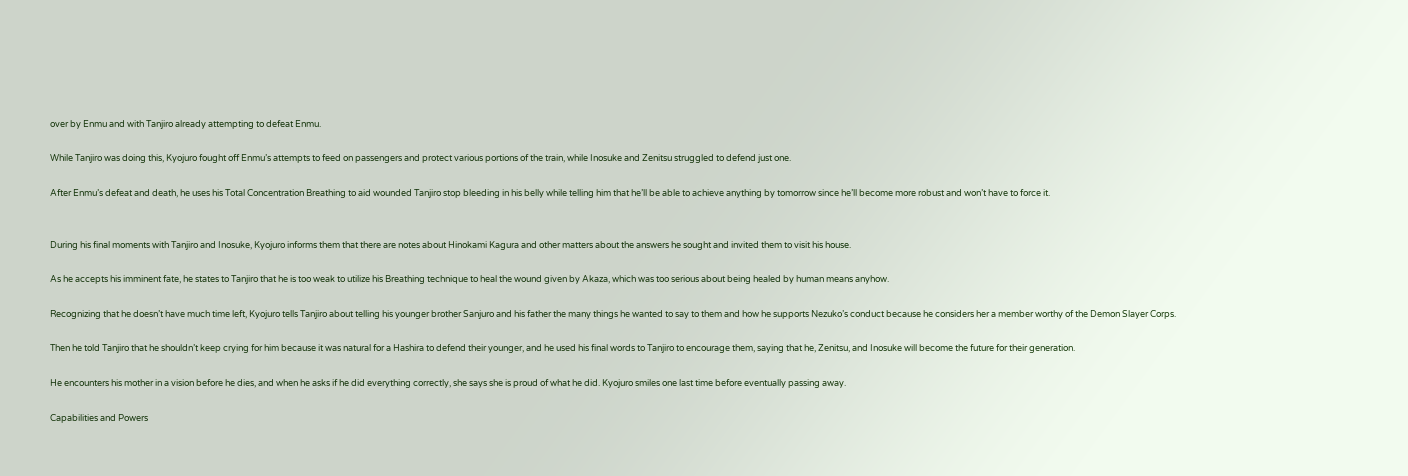over by Enmu and with Tanjiro already attempting to defeat Enmu.

While Tanjiro was doing this, Kyojuro fought off Enmu’s attempts to feed on passengers and protect various portions of the train, while Inosuke and Zenitsu struggled to defend just one.

After Enmu’s defeat and death, he uses his Total Concentration Breathing to aid wounded Tanjiro stop bleeding in his belly while telling him that he’ll be able to achieve anything by tomorrow since he’ll become more robust and won’t have to force it.


During his final moments with Tanjiro and Inosuke, Kyojuro informs them that there are notes about Hinokami Kagura and other matters about the answers he sought and invited them to visit his house.

As he accepts his imminent fate, he states to Tanjiro that he is too weak to utilize his Breathing technique to heal the wound given by Akaza, which was too serious about being healed by human means anyhow.

Recognizing that he doesn’t have much time left, Kyojuro tells Tanjiro about telling his younger brother Sanjuro and his father the many things he wanted to say to them and how he supports Nezuko’s conduct because he considers her a member worthy of the Demon Slayer Corps.

Then he told Tanjiro that he shouldn’t keep crying for him because it was natural for a Hashira to defend their younger, and he used his final words to Tanjiro to encourage them, saying that he, Zenitsu, and Inosuke will become the future for their generation.

He encounters his mother in a vision before he dies, and when he asks if he did everything correctly, she says she is proud of what he did. Kyojuro smiles one last time before eventually passing away.

Capabilities and Powers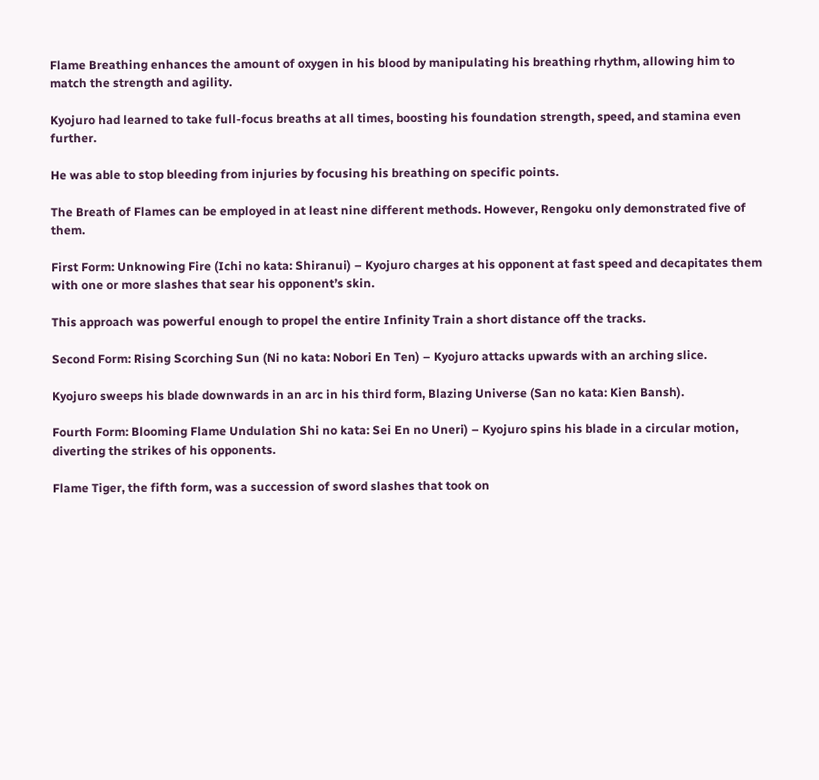Flame Breathing enhances the amount of oxygen in his blood by manipulating his breathing rhythm, allowing him to match the strength and agility.

Kyojuro had learned to take full-focus breaths at all times, boosting his foundation strength, speed, and stamina even further.

He was able to stop bleeding from injuries by focusing his breathing on specific points.

The Breath of Flames can be employed in at least nine different methods. However, Rengoku only demonstrated five of them.

First Form: Unknowing Fire (Ichi no kata: Shiranui) – Kyojuro charges at his opponent at fast speed and decapitates them with one or more slashes that sear his opponent’s skin.

This approach was powerful enough to propel the entire Infinity Train a short distance off the tracks.

Second Form: Rising Scorching Sun (Ni no kata: Nobori En Ten) – Kyojuro attacks upwards with an arching slice.

Kyojuro sweeps his blade downwards in an arc in his third form, Blazing Universe (San no kata: Kien Bansh).

Fourth Form: Blooming Flame Undulation Shi no kata: Sei En no Uneri) – Kyojuro spins his blade in a circular motion, diverting the strikes of his opponents.

Flame Tiger, the fifth form, was a succession of sword slashes that took on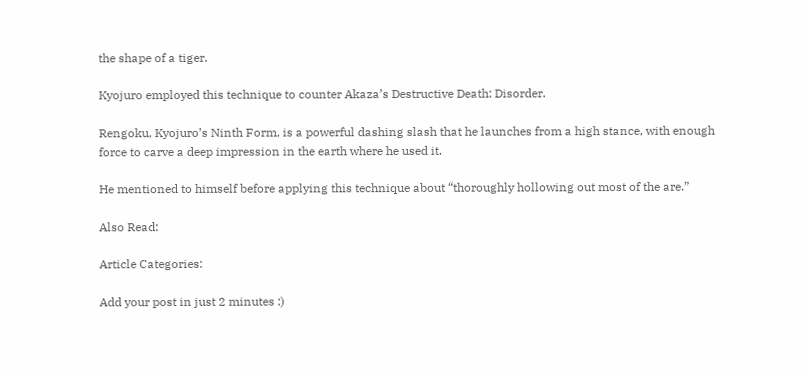the shape of a tiger.

Kyojuro employed this technique to counter Akaza’s Destructive Death: Disorder.

Rengoku, Kyojuro’s Ninth Form, is a powerful dashing slash that he launches from a high stance, with enough force to carve a deep impression in the earth where he used it.

He mentioned to himself before applying this technique about “thoroughly hollowing out most of the are.”

Also Read:

Article Categories:

Add your post in just 2 minutes :)